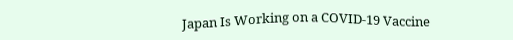Japan Is Working on a COVID-19 Vaccine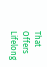That Offers Lifelong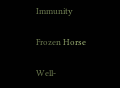Immunity

Frozen Horse

Well-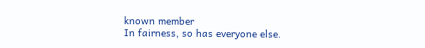known member
In fairness, so has everyone else.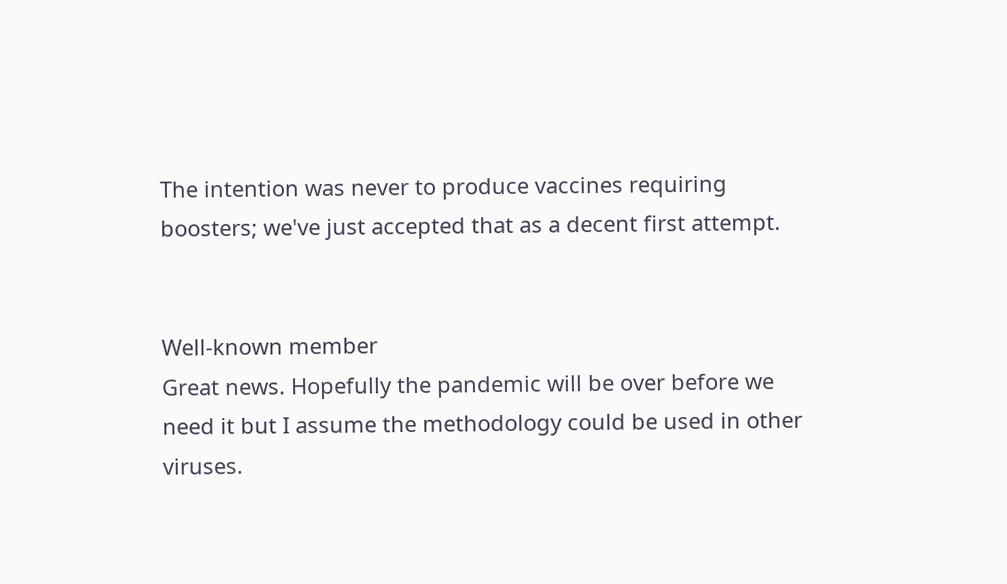The intention was never to produce vaccines requiring boosters; we've just accepted that as a decent first attempt.


Well-known member
Great news. Hopefully the pandemic will be over before we need it but I assume the methodology could be used in other viruses.